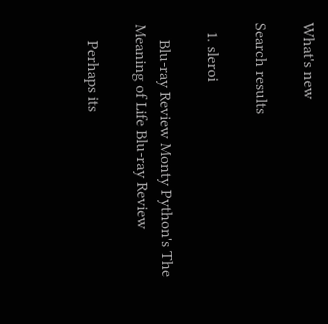What's new

Search results

  1. sleroi

    Blu-ray Review Monty Python's The Meaning of Life Blu-ray Review

    Perhaps its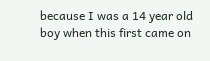because I was a 14 year old boy when this first came on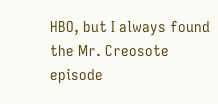HBO, but I always found the Mr. Creosote episode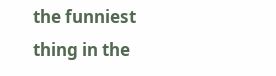the funniest thing in the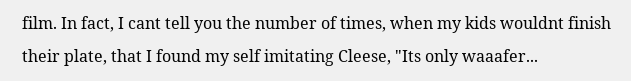film. In fact, I cant tell you the number of times, when my kids wouldnt finish their plate, that I found my self imitating Cleese, "Its only waaafer...